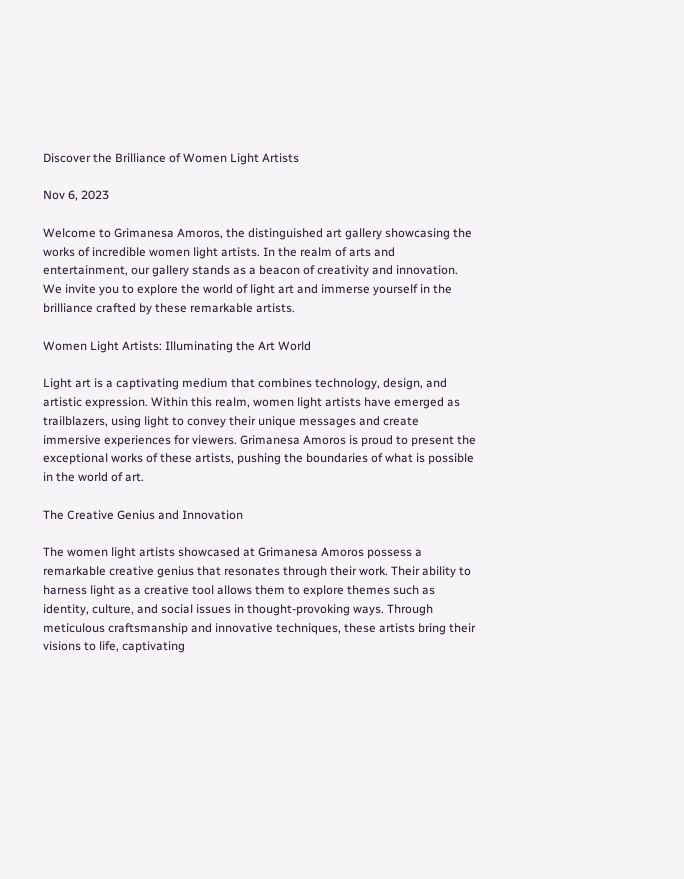Discover the Brilliance of Women Light Artists

Nov 6, 2023

Welcome to Grimanesa Amoros, the distinguished art gallery showcasing the works of incredible women light artists. In the realm of arts and entertainment, our gallery stands as a beacon of creativity and innovation. We invite you to explore the world of light art and immerse yourself in the brilliance crafted by these remarkable artists.

Women Light Artists: Illuminating the Art World

Light art is a captivating medium that combines technology, design, and artistic expression. Within this realm, women light artists have emerged as trailblazers, using light to convey their unique messages and create immersive experiences for viewers. Grimanesa Amoros is proud to present the exceptional works of these artists, pushing the boundaries of what is possible in the world of art.

The Creative Genius and Innovation

The women light artists showcased at Grimanesa Amoros possess a remarkable creative genius that resonates through their work. Their ability to harness light as a creative tool allows them to explore themes such as identity, culture, and social issues in thought-provoking ways. Through meticulous craftsmanship and innovative techniques, these artists bring their visions to life, captivating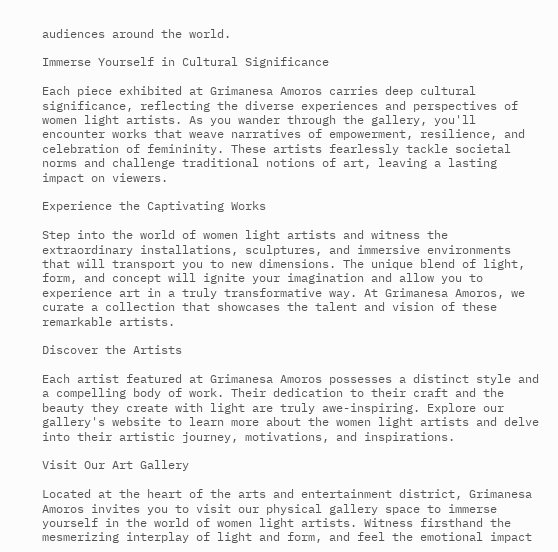audiences around the world.

Immerse Yourself in Cultural Significance

Each piece exhibited at Grimanesa Amoros carries deep cultural significance, reflecting the diverse experiences and perspectives of women light artists. As you wander through the gallery, you'll encounter works that weave narratives of empowerment, resilience, and celebration of femininity. These artists fearlessly tackle societal norms and challenge traditional notions of art, leaving a lasting impact on viewers.

Experience the Captivating Works

Step into the world of women light artists and witness the extraordinary installations, sculptures, and immersive environments that will transport you to new dimensions. The unique blend of light, form, and concept will ignite your imagination and allow you to experience art in a truly transformative way. At Grimanesa Amoros, we curate a collection that showcases the talent and vision of these remarkable artists.

Discover the Artists

Each artist featured at Grimanesa Amoros possesses a distinct style and a compelling body of work. Their dedication to their craft and the beauty they create with light are truly awe-inspiring. Explore our gallery's website to learn more about the women light artists and delve into their artistic journey, motivations, and inspirations.

Visit Our Art Gallery

Located at the heart of the arts and entertainment district, Grimanesa Amoros invites you to visit our physical gallery space to immerse yourself in the world of women light artists. Witness firsthand the mesmerizing interplay of light and form, and feel the emotional impact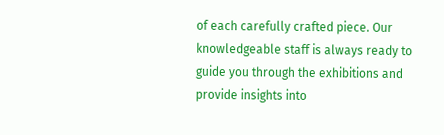of each carefully crafted piece. Our knowledgeable staff is always ready to guide you through the exhibitions and provide insights into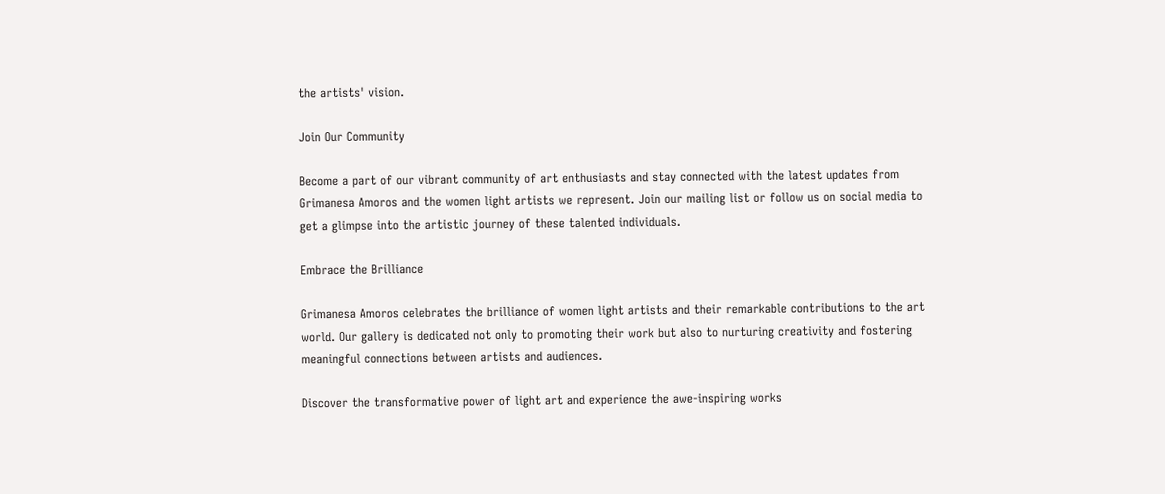the artists' vision.

Join Our Community

Become a part of our vibrant community of art enthusiasts and stay connected with the latest updates from Grimanesa Amoros and the women light artists we represent. Join our mailing list or follow us on social media to get a glimpse into the artistic journey of these talented individuals.

Embrace the Brilliance

Grimanesa Amoros celebrates the brilliance of women light artists and their remarkable contributions to the art world. Our gallery is dedicated not only to promoting their work but also to nurturing creativity and fostering meaningful connections between artists and audiences.

Discover the transformative power of light art and experience the awe-inspiring works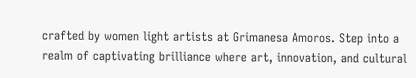crafted by women light artists at Grimanesa Amoros. Step into a realm of captivating brilliance where art, innovation, and cultural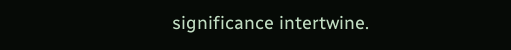significance intertwine.